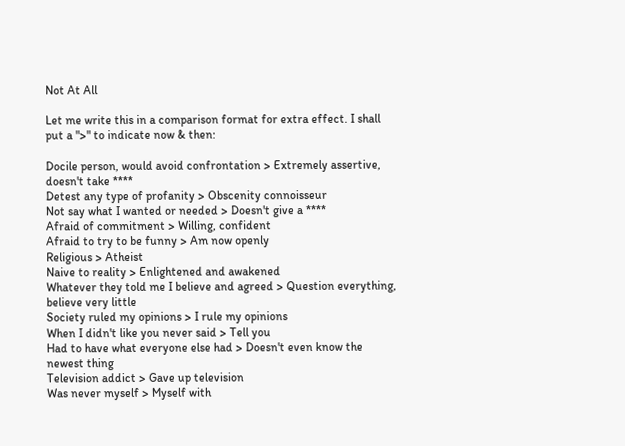Not At All

Let me write this in a comparison format for extra effect. I shall put a ">" to indicate now & then:

Docile person, would avoid confrontation > Extremely assertive, doesn't take ****
Detest any type of profanity > Obscenity connoisseur
Not say what I wanted or needed > Doesn't give a ****
Afraid of commitment > Willing, confident
Afraid to try to be funny > Am now openly
Religious > Atheist
Naive to reality > Enlightened and awakened
Whatever they told me I believe and agreed > Question everything, believe very little
Society ruled my opinions > I rule my opinions
When I didn't like you never said > Tell you
Had to have what everyone else had > Doesn't even know the newest thing
Television addict > Gave up television
Was never myself > Myself with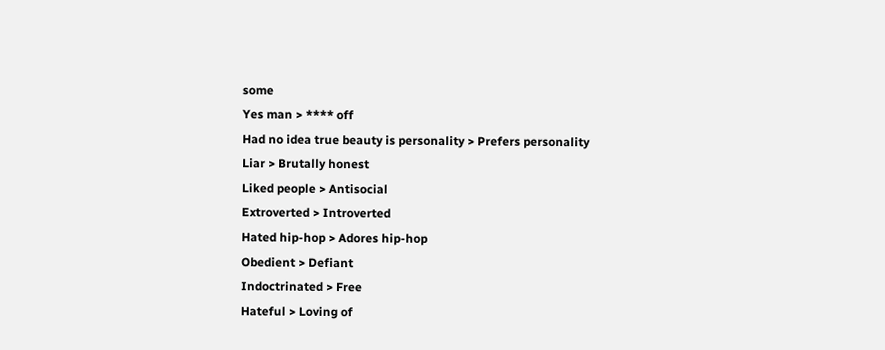some
Yes man > **** off
Had no idea true beauty is personality > Prefers personality
Liar > Brutally honest
Liked people > Antisocial
Extroverted > Introverted
Hated hip-hop > Adores hip-hop
Obedient > Defiant
Indoctrinated > Free
Hateful > Loving of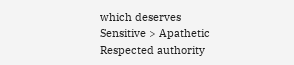which deserves
Sensitive > Apathetic
Respected authority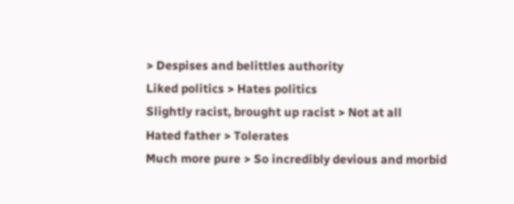> Despises and belittles authority
Liked politics > Hates politics
Slightly racist, brought up racist > Not at all
Hated father > Tolerates
Much more pure > So incredibly devious and morbid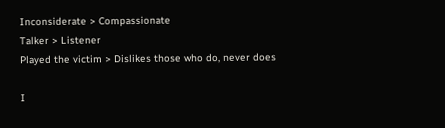Inconsiderate > Compassionate
Talker > Listener
Played the victim > Dislikes those who do, never does

I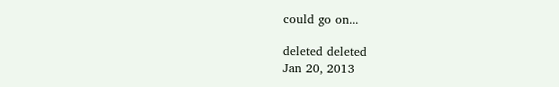could go on...

deleted deleted
Jan 20, 2013